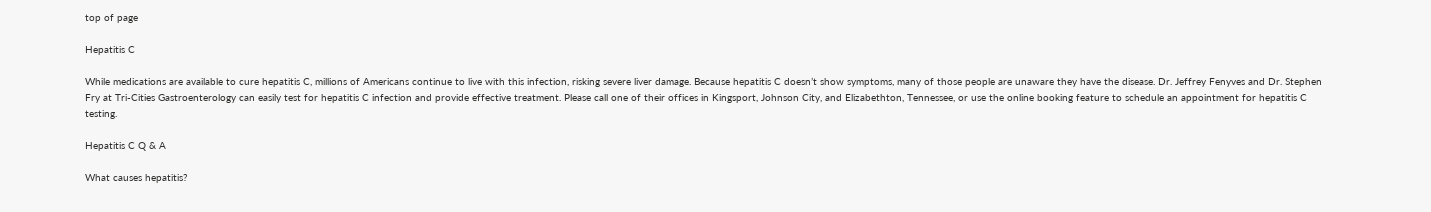top of page

Hepatitis C

While medications are available to cure hepatitis C, millions of Americans continue to live with this infection, risking severe liver damage. Because hepatitis C doesn’t show symptoms, many of those people are unaware they have the disease. Dr. Jeffrey Fenyves and Dr. Stephen Fry at Tri-Cities Gastroenterology can easily test for hepatitis C infection and provide effective treatment. Please call one of their offices in Kingsport, Johnson City, and Elizabethton, Tennessee, or use the online booking feature to schedule an appointment for hepatitis C testing.

Hepatitis C Q & A

What causes hepatitis?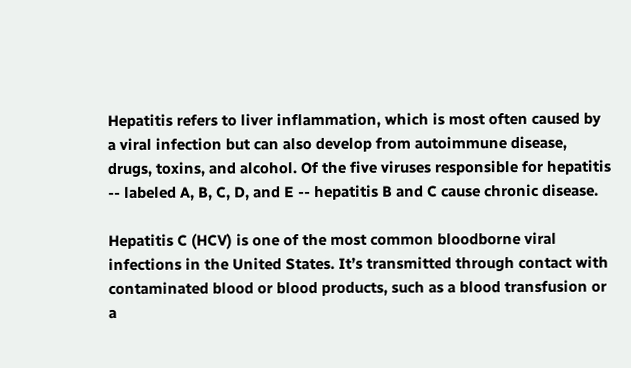Hepatitis refers to liver inflammation, which is most often caused by a viral infection but can also develop from autoimmune disease, drugs, toxins, and alcohol. Of the five viruses responsible for hepatitis -- labeled A, B, C, D, and E -- hepatitis B and C cause chronic disease.

Hepatitis C (HCV) is one of the most common bloodborne viral infections in the United States. It’s transmitted through contact with contaminated blood or blood products, such as a blood transfusion or a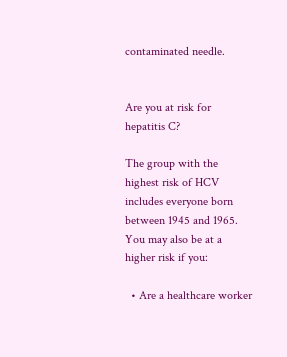contaminated needle.


Are you at risk for hepatitis C?

The group with the highest risk of HCV includes everyone born between 1945 and 1965. You may also be at a higher risk if you:

  • Are a healthcare worker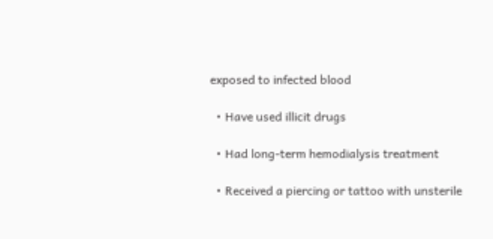exposed to infected blood

  • Have used illicit drugs

  • Had long-term hemodialysis treatment

  • Received a piercing or tattoo with unsterile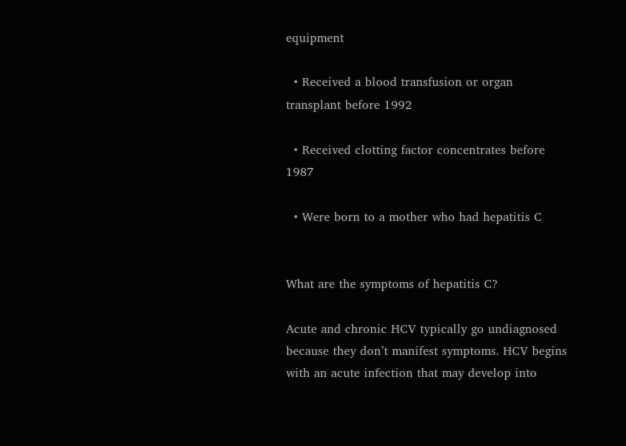equipment

  • Received a blood transfusion or organ transplant before 1992

  • Received clotting factor concentrates before 1987

  • Were born to a mother who had hepatitis C


What are the symptoms of hepatitis C?

Acute and chronic HCV typically go undiagnosed because they don’t manifest symptoms. HCV begins with an acute infection that may develop into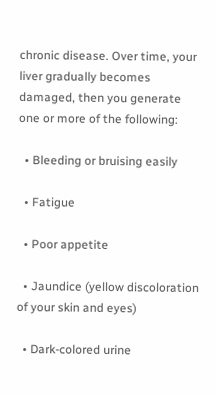chronic disease. Over time, your liver gradually becomes damaged, then you generate one or more of the following:

  • Bleeding or bruising easily

  • Fatigue

  • Poor appetite

  • Jaundice (yellow discoloration of your skin and eyes)

  • Dark-colored urine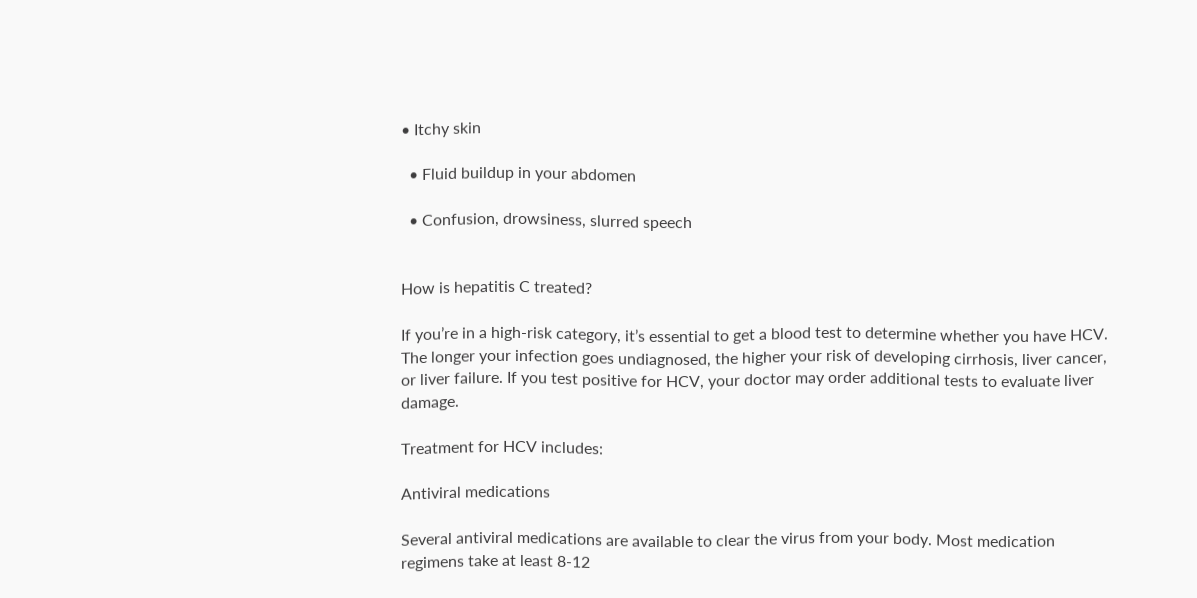• Itchy skin

  • Fluid buildup in your abdomen

  • Confusion, drowsiness, slurred speech


How is hepatitis C treated?

If you’re in a high-risk category, it’s essential to get a blood test to determine whether you have HCV. The longer your infection goes undiagnosed, the higher your risk of developing cirrhosis, liver cancer, or liver failure. If you test positive for HCV, your doctor may order additional tests to evaluate liver damage.

Treatment for HCV includes:

Antiviral medications

Several antiviral medications are available to clear the virus from your body. Most medication regimens take at least 8-12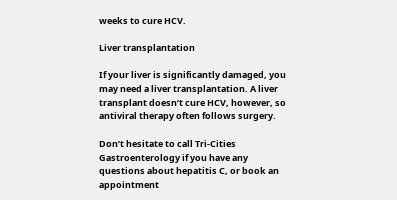weeks to cure HCV.

Liver transplantation

If your liver is significantly damaged, you may need a liver transplantation. A liver transplant doesn’t cure HCV, however, so antiviral therapy often follows surgery.

Don’t hesitate to call Tri-Cities Gastroenterology if you have any questions about hepatitis C, or book an appointment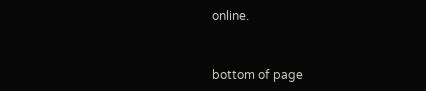online.


bottom of page